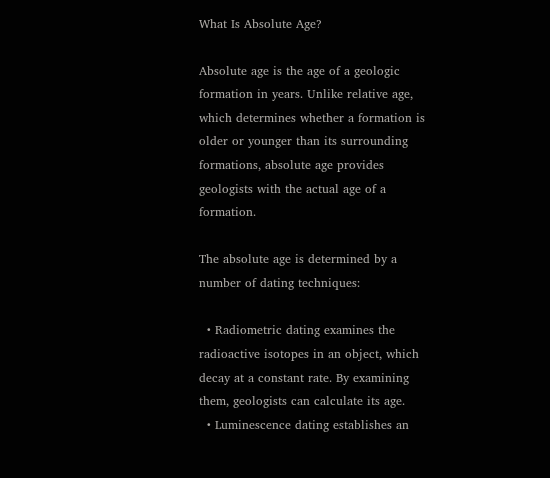What Is Absolute Age?

Absolute age is the age of a geologic formation in years. Unlike relative age, which determines whether a formation is older or younger than its surrounding formations, absolute age provides geologists with the actual age of a formation.

The absolute age is determined by a number of dating techniques:

  • Radiometric dating examines the radioactive isotopes in an object, which decay at a constant rate. By examining them, geologists can calculate its age.
  • Luminescence dating establishes an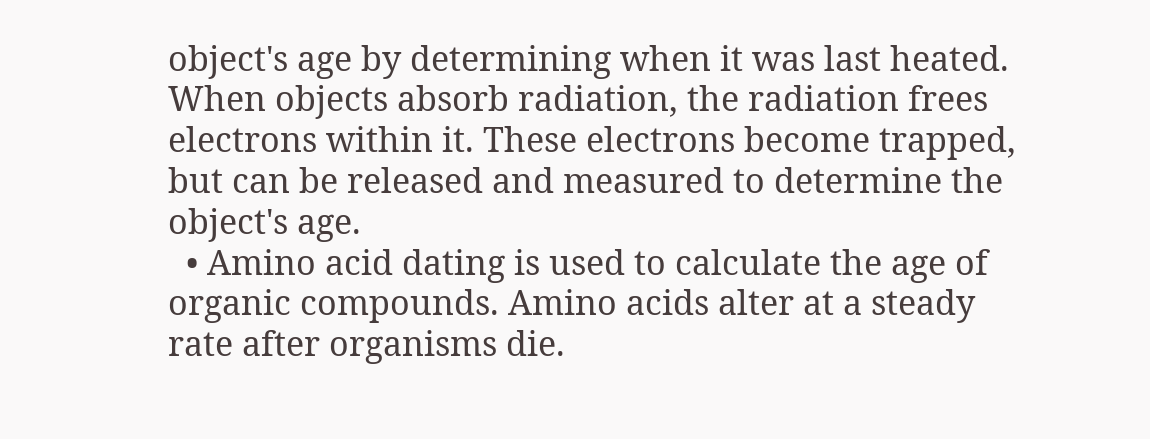object's age by determining when it was last heated. When objects absorb radiation, the radiation frees electrons within it. These electrons become trapped, but can be released and measured to determine the object's age.
  • Amino acid dating is used to calculate the age of organic compounds. Amino acids alter at a steady rate after organisms die.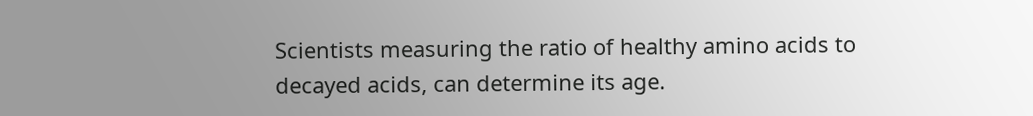Scientists measuring the ratio of healthy amino acids to decayed acids, can determine its age.